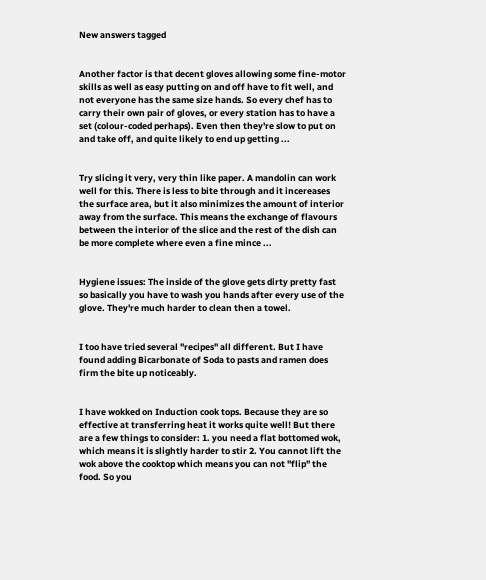New answers tagged


Another factor is that decent gloves allowing some fine-motor skills as well as easy putting on and off have to fit well, and not everyone has the same size hands. So every chef has to carry their own pair of gloves, or every station has to have a set (colour-coded perhaps). Even then they're slow to put on and take off, and quite likely to end up getting ...


Try slicing it very, very thin like paper. A mandolin can work well for this. There is less to bite through and it incereases the surface area, but it also minimizes the amount of interior away from the surface. This means the exchange of flavours between the interior of the slice and the rest of the dish can be more complete where even a fine mince ...


Hygiene issues: The inside of the glove gets dirty pretty fast so basically you have to wash you hands after every use of the glove. They're much harder to clean then a towel.


I too have tried several "recipes" all different. But I have found adding Bicarbonate of Soda to pasts and ramen does firm the bite up noticeably.


I have wokked on Induction cook tops. Because they are so effective at transferring heat it works quite well! But there are a few things to consider: 1. you need a flat bottomed wok, which means it is slightly harder to stir 2. You cannot lift the wok above the cooktop which means you can not "flip" the food. So you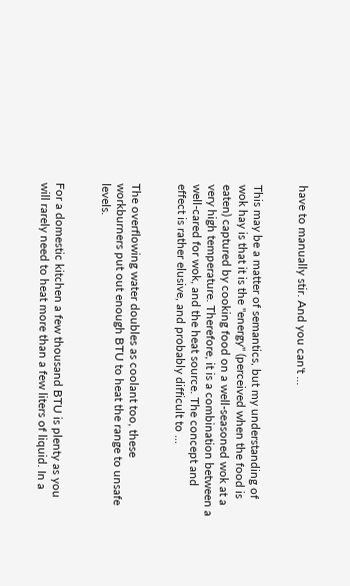have to manually stir. And you can't ...


This may be a matter of semantics, but my understanding of wok hay is that it is the "energy" (perceived when the food is eaten) captured by cooking food on a well-seasoned wok at a very high temperature. Therefore, it is a combination between a well-cared for wok, and the heat source. The concept and effect is rather elusive, and probably difficult to ...


The overflowing water doubles as coolant too, these workburners put out enough BTU to heat the range to unsafe levels.


For a domestic kitchen a few thousand BTU is plenty as you will rarely need to heat more than a few liters of liquid. In a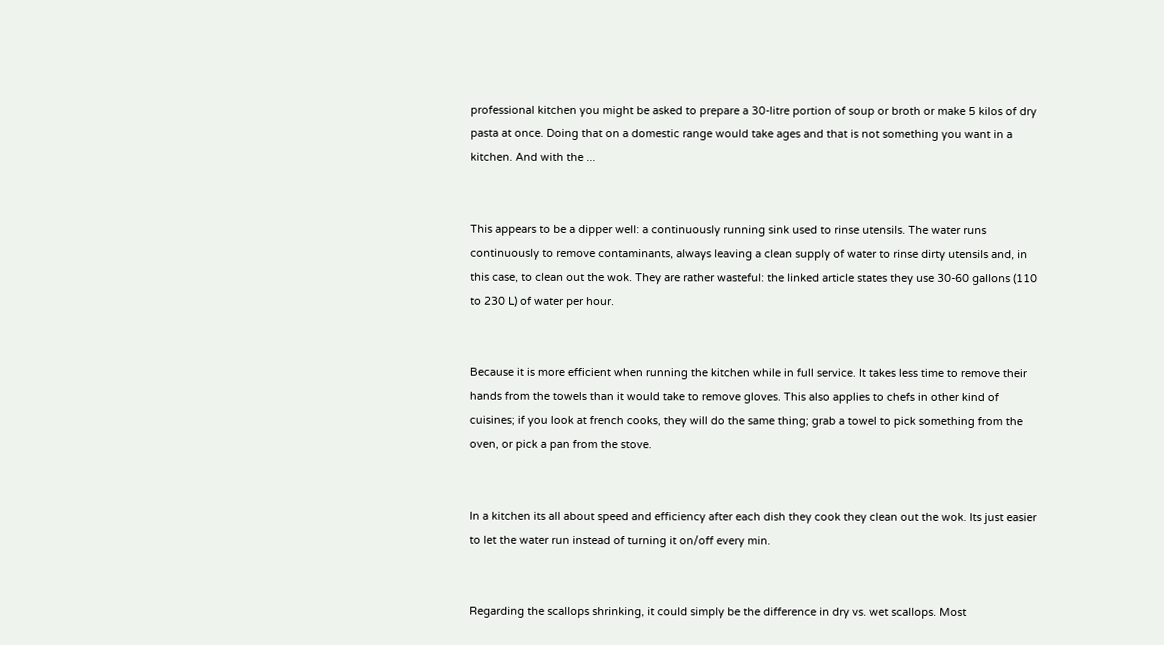professional kitchen you might be asked to prepare a 30-litre portion of soup or broth or make 5 kilos of dry pasta at once. Doing that on a domestic range would take ages and that is not something you want in a kitchen. And with the ...


This appears to be a dipper well: a continuously running sink used to rinse utensils. The water runs continuously to remove contaminants, always leaving a clean supply of water to rinse dirty utensils and, in this case, to clean out the wok. They are rather wasteful: the linked article states they use 30-60 gallons (110 to 230 L) of water per hour.


Because it is more efficient when running the kitchen while in full service. It takes less time to remove their hands from the towels than it would take to remove gloves. This also applies to chefs in other kind of cuisines; if you look at french cooks, they will do the same thing; grab a towel to pick something from the oven, or pick a pan from the stove.


In a kitchen its all about speed and efficiency after each dish they cook they clean out the wok. Its just easier to let the water run instead of turning it on/off every min.


Regarding the scallops shrinking, it could simply be the difference in dry vs. wet scallops. Most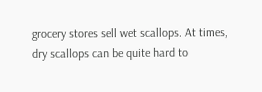grocery stores sell wet scallops. At times, dry scallops can be quite hard to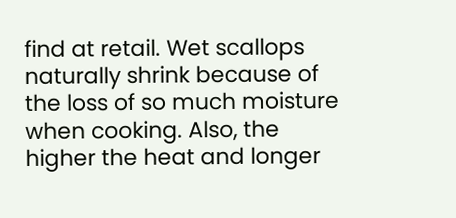find at retail. Wet scallops naturally shrink because of the loss of so much moisture when cooking. Also, the higher the heat and longer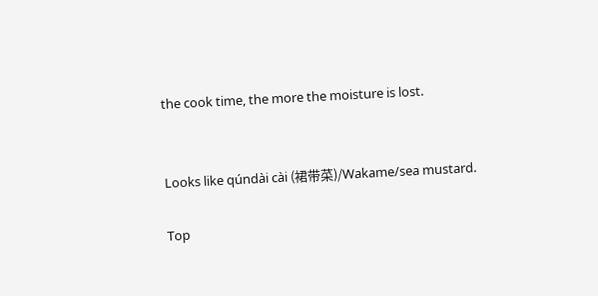the cook time, the more the moisture is lost.


Looks like qúndài cài (裙带菜)/Wakame/sea mustard.

Top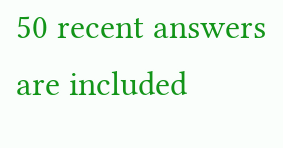50 recent answers are included